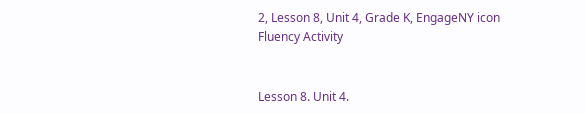2, Lesson 8, Unit 4, Grade K, EngageNY icon
Fluency Activity


Lesson 8. Unit 4.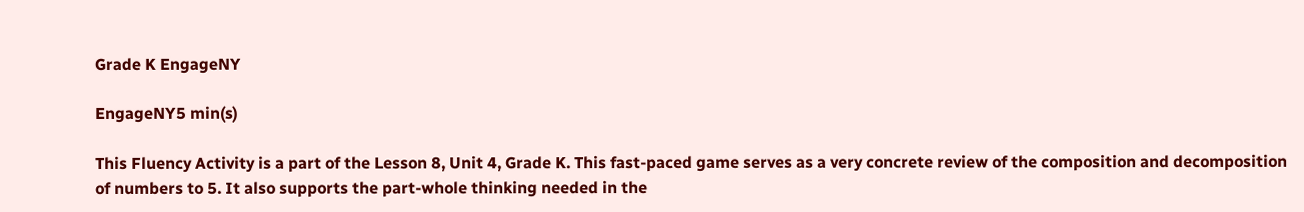Grade K EngageNY

EngageNY5 min(s)

This Fluency Activity is a part of the Lesson 8, Unit 4, Grade K. This fast-paced game serves as a very concrete review of the composition and decomposition of numbers to 5. It also supports the part-whole thinking needed in the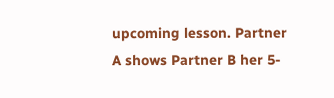upcoming lesson. Partner A shows Partner B her 5-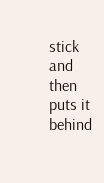stick and then puts it behind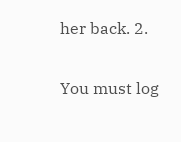her back. 2.

You must log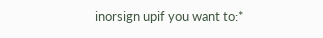inorsign upif you want to:*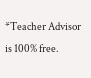*Teacher Advisor is 100% free.